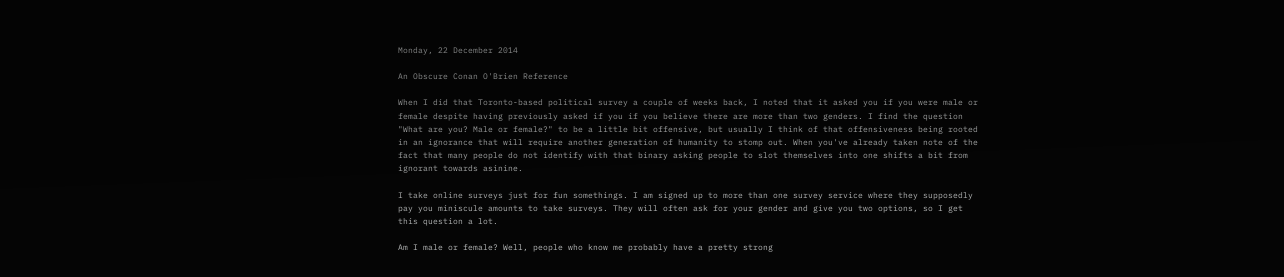Monday, 22 December 2014

An Obscure Conan O'Brien Reference

When I did that Toronto-based political survey a couple of weeks back, I noted that it asked you if you were male or female despite having previously asked if you if you believe there are more than two genders. I find the question "What are you? Male or female?" to be a little bit offensive, but usually I think of that offensiveness being rooted in an ignorance that will require another generation of humanity to stomp out. When you've already taken note of the fact that many people do not identify with that binary asking people to slot themselves into one shifts a bit from ignorant towards asinine.

I take online surveys just for fun somethings. I am signed up to more than one survey service where they supposedly pay you miniscule amounts to take surveys. They will often ask for your gender and give you two options, so I get this question a lot.

Am I male or female? Well, people who know me probably have a pretty strong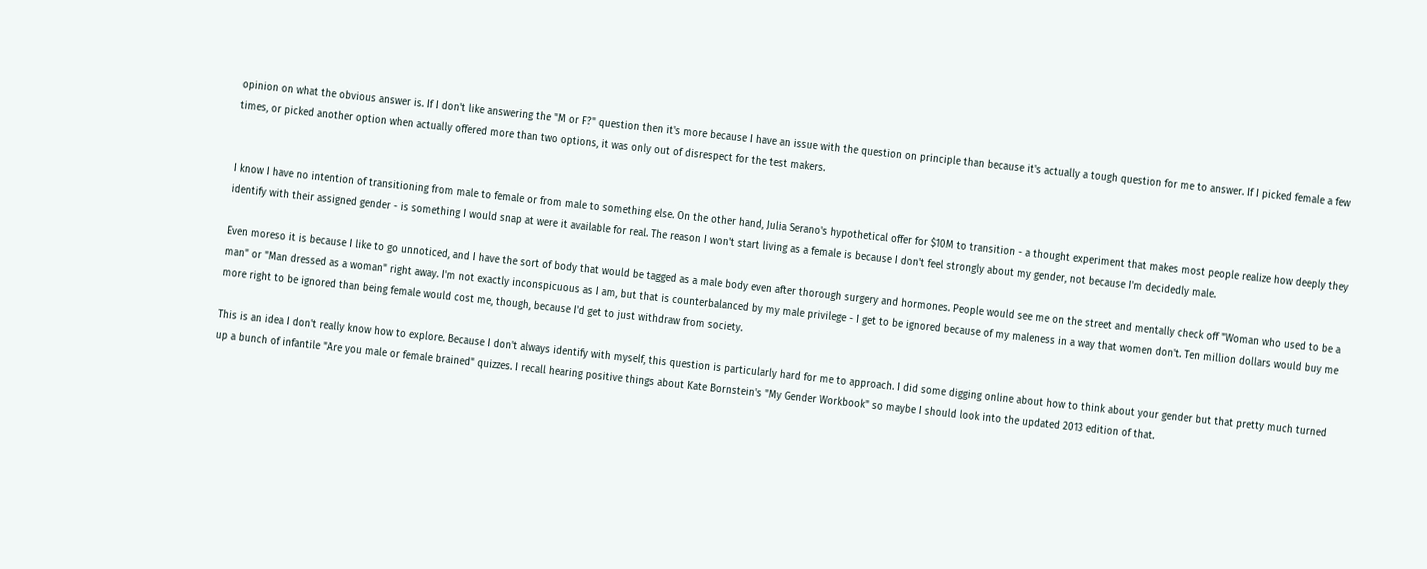opinion on what the obvious answer is. If I don't like answering the "M or F?" question then it's more because I have an issue with the question on principle than because it's actually a tough question for me to answer. If I picked female a few times, or picked another option when actually offered more than two options, it was only out of disrespect for the test makers.


I know I have no intention of transitioning from male to female or from male to something else. On the other hand, Julia Serano's hypothetical offer for $10M to transition - a thought experiment that makes most people realize how deeply they identify with their assigned gender - is something I would snap at were it available for real. The reason I won't start living as a female is because I don't feel strongly about my gender, not because I'm decidedly male.

Even moreso it is because I like to go unnoticed, and I have the sort of body that would be tagged as a male body even after thorough surgery and hormones. People would see me on the street and mentally check off "Woman who used to be a man" or "Man dressed as a woman" right away. I'm not exactly inconspicuous as I am, but that is counterbalanced by my male privilege - I get to be ignored because of my maleness in a way that women don't. Ten million dollars would buy me more right to be ignored than being female would cost me, though, because I'd get to just withdraw from society.

This is an idea I don't really know how to explore. Because I don't always identify with myself, this question is particularly hard for me to approach. I did some digging online about how to think about your gender but that pretty much turned up a bunch of infantile "Are you male or female brained" quizzes. I recall hearing positive things about Kate Bornstein's "My Gender Workbook" so maybe I should look into the updated 2013 edition of that.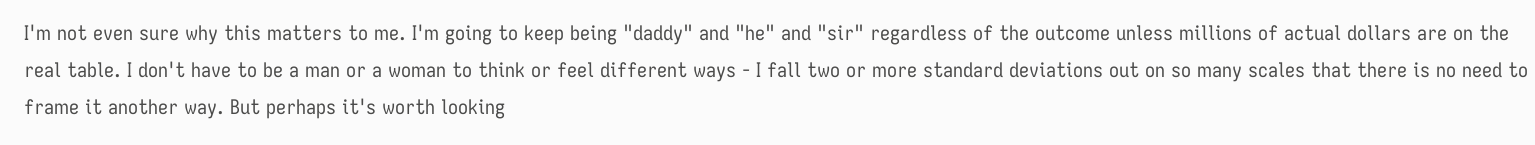I'm not even sure why this matters to me. I'm going to keep being "daddy" and "he" and "sir" regardless of the outcome unless millions of actual dollars are on the real table. I don't have to be a man or a woman to think or feel different ways - I fall two or more standard deviations out on so many scales that there is no need to frame it another way. But perhaps it's worth looking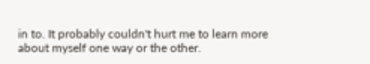in to. It probably couldn't hurt me to learn more about myself one way or the other.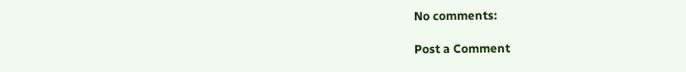No comments:

Post a Comment